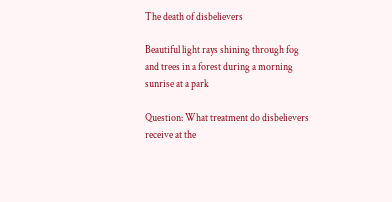The death of disbelievers

Beautiful light rays shining through fog and trees in a forest during a morning sunrise at a park

Question: What treatment do disbelievers receive at the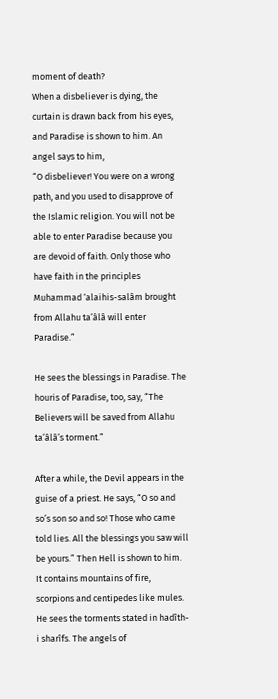moment of death?
When a disbeliever is dying, the curtain is drawn back from his eyes, and Paradise is shown to him. An angel says to him,
“O disbeliever! You were on a wrong path, and you used to disapprove of the Islamic religion. You will not be able to enter Paradise because you are devoid of faith. Only those who have faith in the principles Muhammad ‘alaihis-salâm brought from Allahu ta’âlâ will enter Paradise.”

He sees the blessings in Paradise. The houris of Paradise, too, say, “The Believers will be saved from Allahu ta’âlâ’s torment.”

After a while, the Devil appears in the guise of a priest. He says, “O so and so’s son so and so! Those who came told lies. All the blessings you saw will be yours.” Then Hell is shown to him. It contains mountains of fire, scorpions and centipedes like mules. He sees the torments stated in hadîth-i sharîfs. The angels of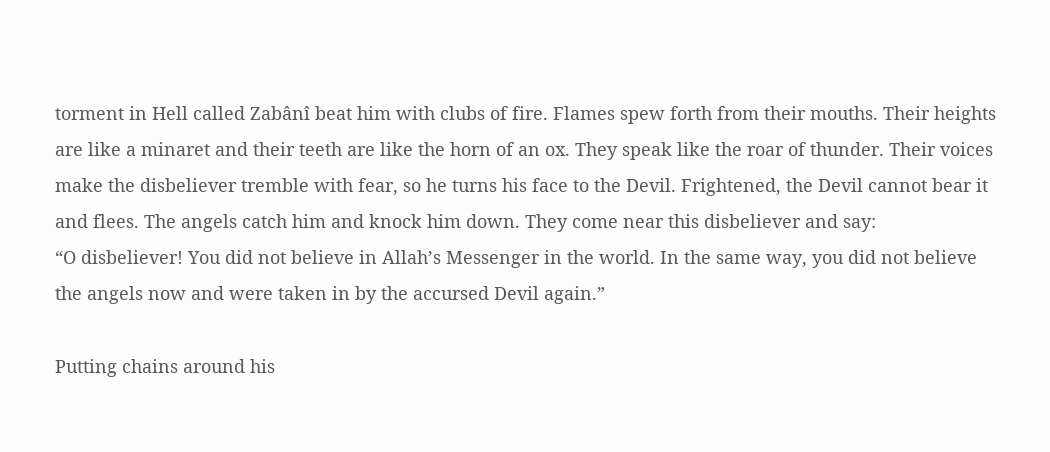torment in Hell called Zabânî beat him with clubs of fire. Flames spew forth from their mouths. Their heights are like a minaret and their teeth are like the horn of an ox. They speak like the roar of thunder. Their voices make the disbeliever tremble with fear, so he turns his face to the Devil. Frightened, the Devil cannot bear it and flees. The angels catch him and knock him down. They come near this disbeliever and say:
“O disbeliever! You did not believe in Allah’s Messenger in the world. In the same way, you did not believe the angels now and were taken in by the accursed Devil again.”

Putting chains around his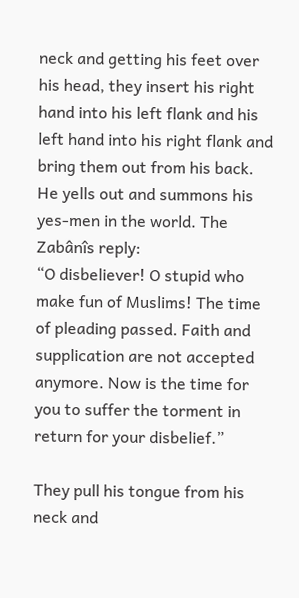neck and getting his feet over his head, they insert his right hand into his left flank and his left hand into his right flank and bring them out from his back. He yells out and summons his yes-men in the world. The Zabânîs reply:
“O disbeliever! O stupid who make fun of Muslims! The time of pleading passed. Faith and supplication are not accepted anymore. Now is the time for you to suffer the torment in return for your disbelief.”

They pull his tongue from his neck and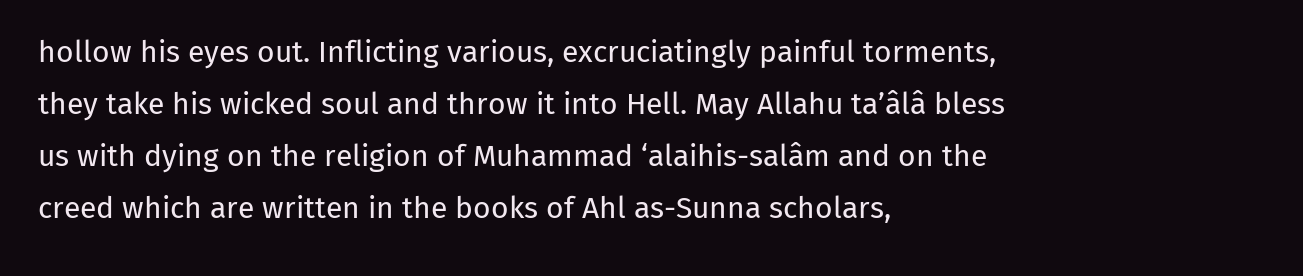hollow his eyes out. Inflicting various, excruciatingly painful torments, they take his wicked soul and throw it into Hell. May Allahu ta’âlâ bless us with dying on the religion of Muhammad ‘alaihis-salâm and on the creed which are written in the books of Ahl as-Sunna scholars,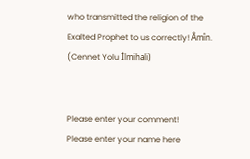who transmitted the religion of the Exalted Prophet to us correctly! Âmîn. (Cennet Yolu İlmihali)


Please enter your comment!
Please enter your name here